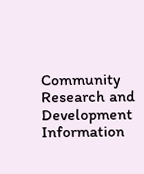Community Research and Development Information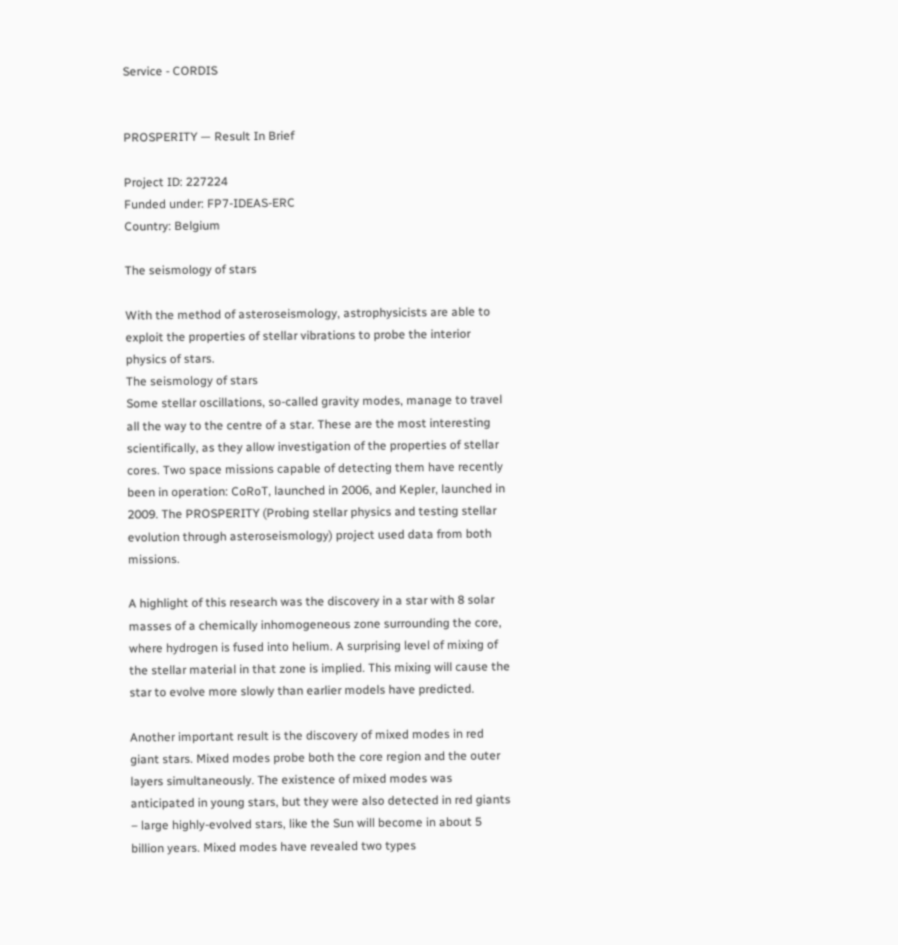Service - CORDIS


PROSPERITY — Result In Brief

Project ID: 227224
Funded under: FP7-IDEAS-ERC
Country: Belgium

The seismology of stars

With the method of asteroseismology, astrophysicists are able to exploit the properties of stellar vibrations to probe the interior physics of stars.
The seismology of stars
Some stellar oscillations, so-called gravity modes, manage to travel all the way to the centre of a star. These are the most interesting scientifically, as they allow investigation of the properties of stellar cores. Two space missions capable of detecting them have recently been in operation: CoRoT, launched in 2006, and Kepler, launched in 2009. The PROSPERITY (Probing stellar physics and testing stellar evolution through asteroseismology) project used data from both missions.

A highlight of this research was the discovery in a star with 8 solar masses of a chemically inhomogeneous zone surrounding the core, where hydrogen is fused into helium. A surprising level of mixing of the stellar material in that zone is implied. This mixing will cause the star to evolve more slowly than earlier models have predicted.

Another important result is the discovery of mixed modes in red giant stars. Mixed modes probe both the core region and the outer layers simultaneously. The existence of mixed modes was anticipated in young stars, but they were also detected in red giants – large highly-evolved stars, like the Sun will become in about 5 billion years. Mixed modes have revealed two types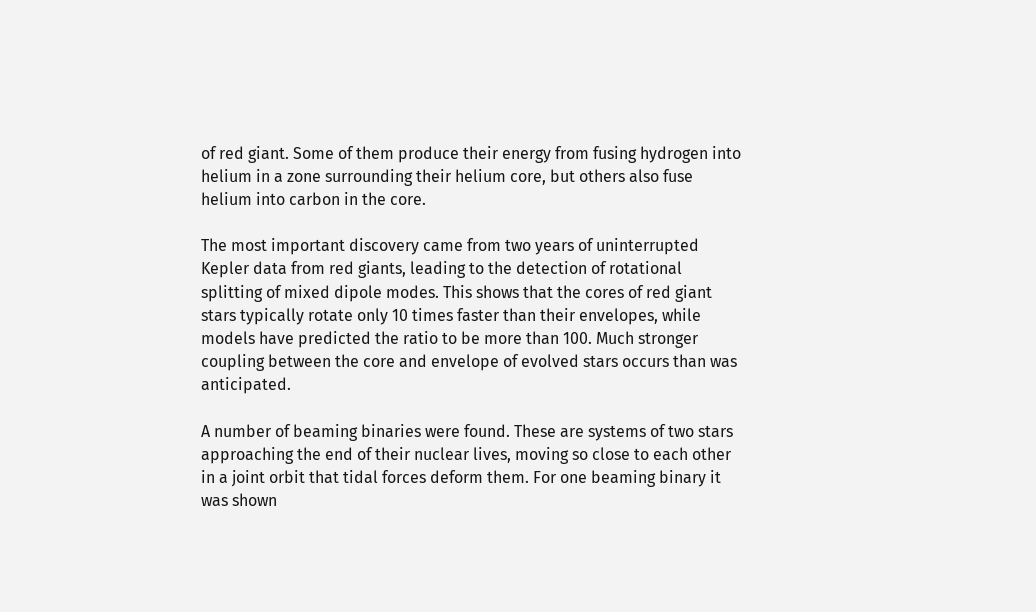of red giant. Some of them produce their energy from fusing hydrogen into helium in a zone surrounding their helium core, but others also fuse helium into carbon in the core.

The most important discovery came from two years of uninterrupted Kepler data from red giants, leading to the detection of rotational splitting of mixed dipole modes. This shows that the cores of red giant stars typically rotate only 10 times faster than their envelopes, while models have predicted the ratio to be more than 100. Much stronger coupling between the core and envelope of evolved stars occurs than was anticipated.

A number of beaming binaries were found. These are systems of two stars approaching the end of their nuclear lives, moving so close to each other in a joint orbit that tidal forces deform them. For one beaming binary it was shown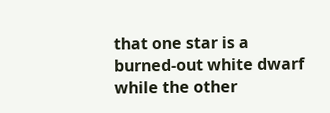that one star is a burned-out white dwarf while the other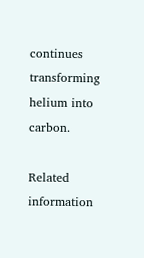continues transforming helium into carbon.

Related information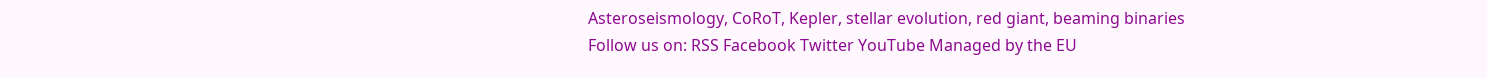Asteroseismology, CoRoT, Kepler, stellar evolution, red giant, beaming binaries
Follow us on: RSS Facebook Twitter YouTube Managed by the EU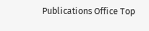Publications Office Top